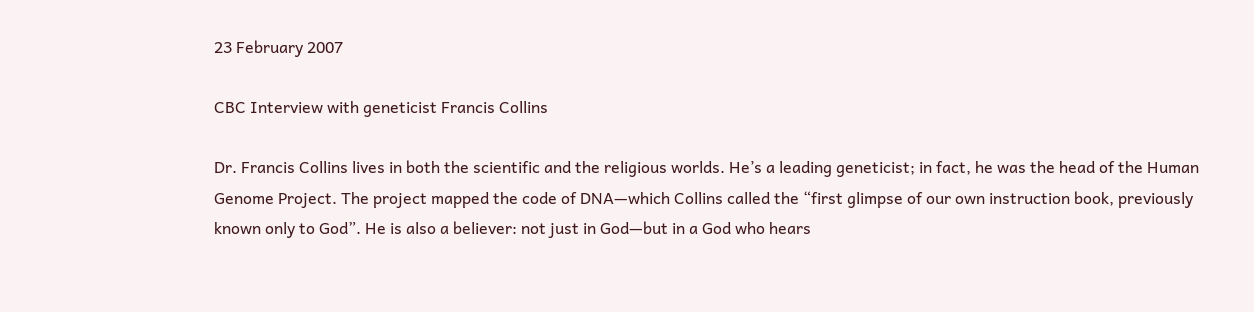23 February 2007

CBC Interview with geneticist Francis Collins

Dr. Francis Collins lives in both the scientific and the religious worlds. He’s a leading geneticist; in fact, he was the head of the Human Genome Project. The project mapped the code of DNA—which Collins called the “first glimpse of our own instruction book, previously known only to God”. He is also a believer: not just in God—but in a God who hears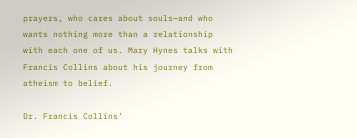prayers, who cares about souls—and who wants nothing more than a relationship with each one of us. Mary Hynes talks with Francis Collins about his journey from atheism to belief.

Dr. Francis Collins’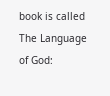book is called The Language of God: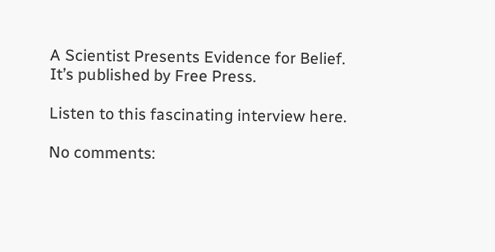A Scientist Presents Evidence for Belief. It’s published by Free Press.

Listen to this fascinating interview here.

No comments: